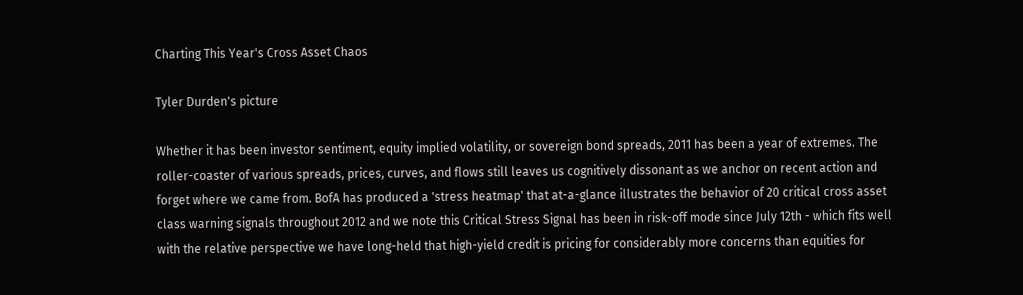Charting This Year's Cross Asset Chaos

Tyler Durden's picture

Whether it has been investor sentiment, equity implied volatility, or sovereign bond spreads, 2011 has been a year of extremes. The roller-coaster of various spreads, prices, curves, and flows still leaves us cognitively dissonant as we anchor on recent action and forget where we came from. BofA has produced a 'stress heatmap' that at-a-glance illustrates the behavior of 20 critical cross asset class warning signals throughout 2012 and we note this Critical Stress Signal has been in risk-off mode since July 12th - which fits well with the relative perspective we have long-held that high-yield credit is pricing for considerably more concerns than equities for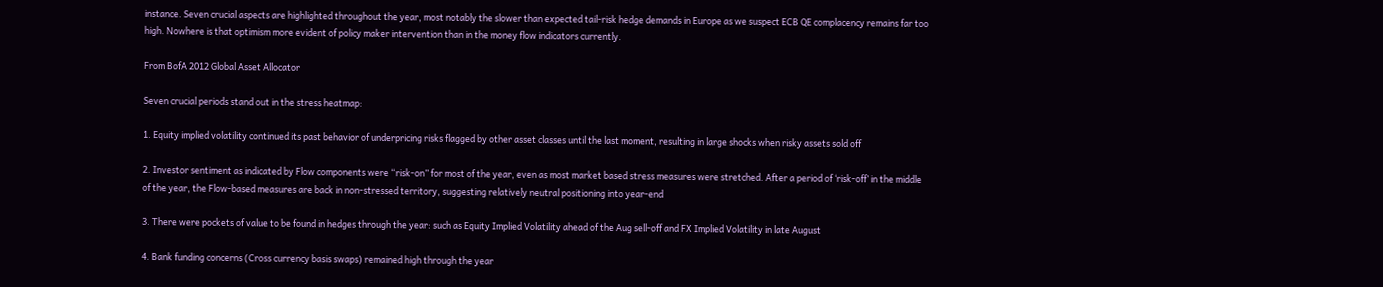instance. Seven crucial aspects are highlighted throughout the year, most notably the slower than expected tail-risk hedge demands in Europe as we suspect ECB QE complacency remains far too high. Nowhere is that optimism more evident of policy maker intervention than in the money flow indicators currently.

From BofA 2012 Global Asset Allocator

Seven crucial periods stand out in the stress heatmap:

1. Equity implied volatility continued its past behavior of underpricing risks flagged by other asset classes until the last moment, resulting in large shocks when risky assets sold off

2. Investor sentiment as indicated by Flow components were “risk-on” for most of the year, even as most market based stress measures were stretched. After a period of ‘risk-off’ in the middle of the year, the Flow-based measures are back in non-stressed territory, suggesting relatively neutral positioning into year-end

3. There were pockets of value to be found in hedges through the year: such as Equity Implied Volatility ahead of the Aug sell-off and FX Implied Volatility in late August

4. Bank funding concerns (Cross currency basis swaps) remained high through the year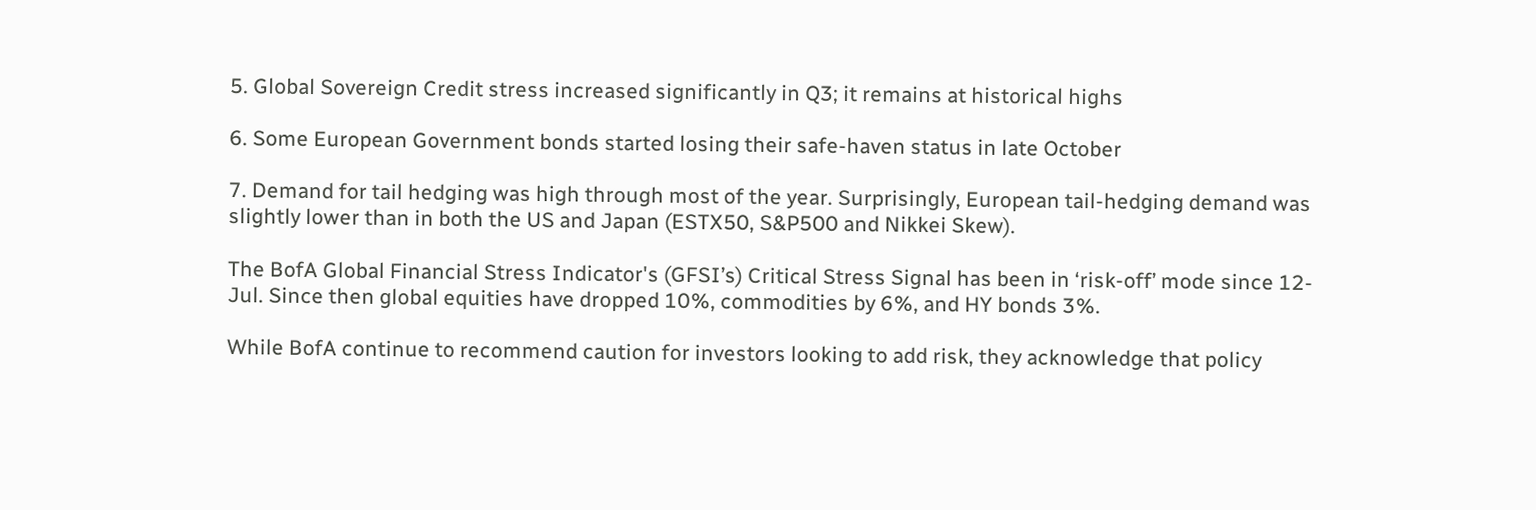5. Global Sovereign Credit stress increased significantly in Q3; it remains at historical highs

6. Some European Government bonds started losing their safe-haven status in late October

7. Demand for tail hedging was high through most of the year. Surprisingly, European tail-hedging demand was slightly lower than in both the US and Japan (ESTX50, S&P500 and Nikkei Skew).

The BofA Global Financial Stress Indicator's (GFSI’s) Critical Stress Signal has been in ‘risk-off’ mode since 12-Jul. Since then global equities have dropped 10%, commodities by 6%, and HY bonds 3%.

While BofA continue to recommend caution for investors looking to add risk, they acknowledge that policy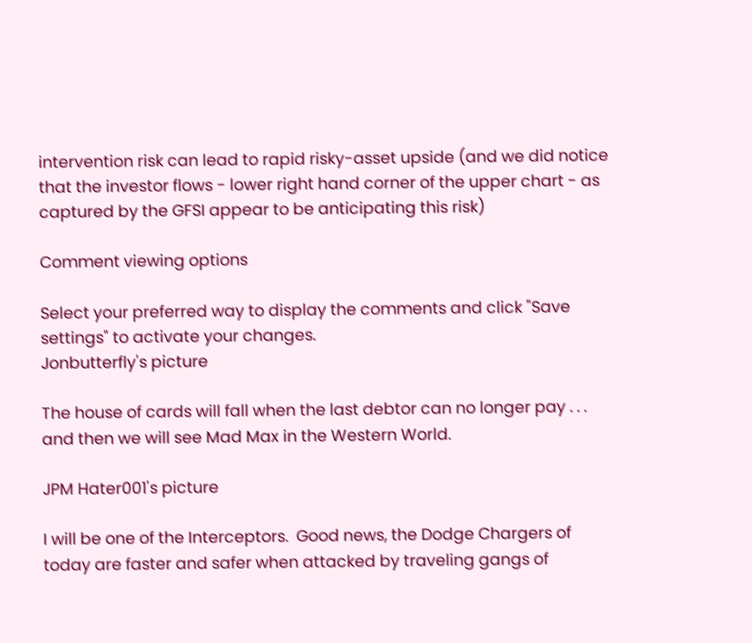intervention risk can lead to rapid risky-asset upside (and we did notice that the investor flows - lower right hand corner of the upper chart - as captured by the GFSI appear to be anticipating this risk)

Comment viewing options

Select your preferred way to display the comments and click "Save settings" to activate your changes.
Jonbutterfly's picture

The house of cards will fall when the last debtor can no longer pay . . . and then we will see Mad Max in the Western World.

JPM Hater001's picture

I will be one of the Interceptors.  Good news, the Dodge Chargers of today are faster and safer when attacked by traveling gangs of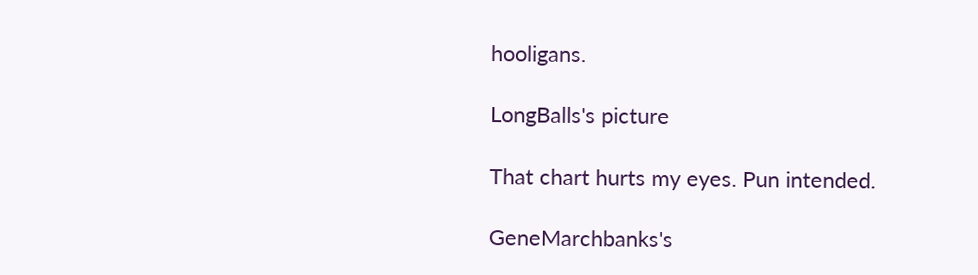hooligans.

LongBalls's picture

That chart hurts my eyes. Pun intended.

GeneMarchbanks's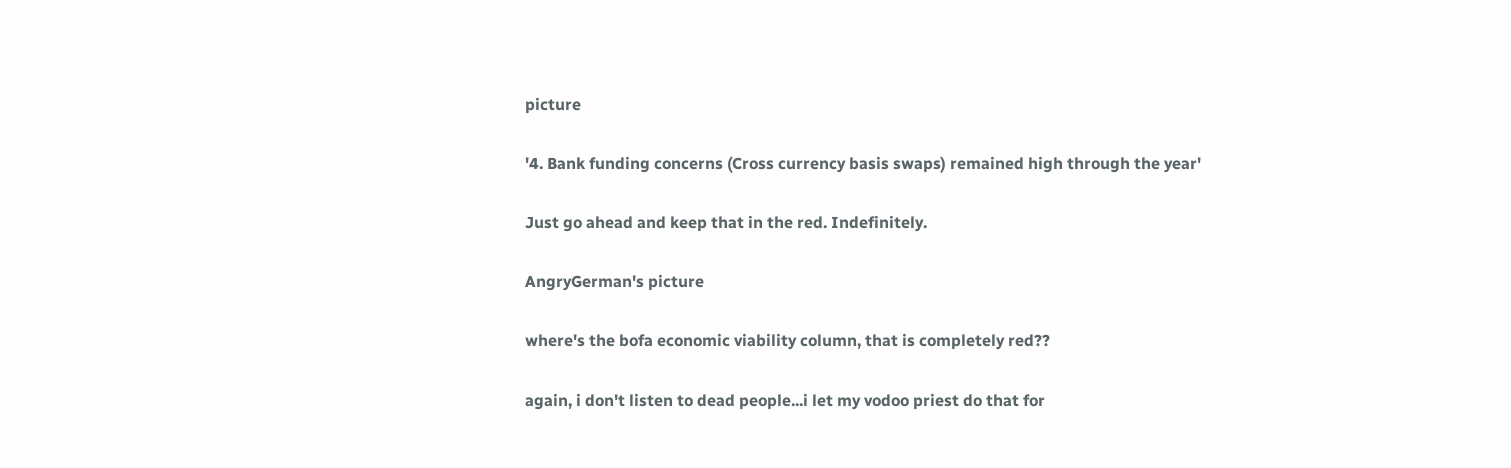picture

'4. Bank funding concerns (Cross currency basis swaps) remained high through the year'

Just go ahead and keep that in the red. Indefinitely.

AngryGerman's picture

where's the bofa economic viability column, that is completely red??

again, i don't listen to dead people...i let my vodoo priest do that for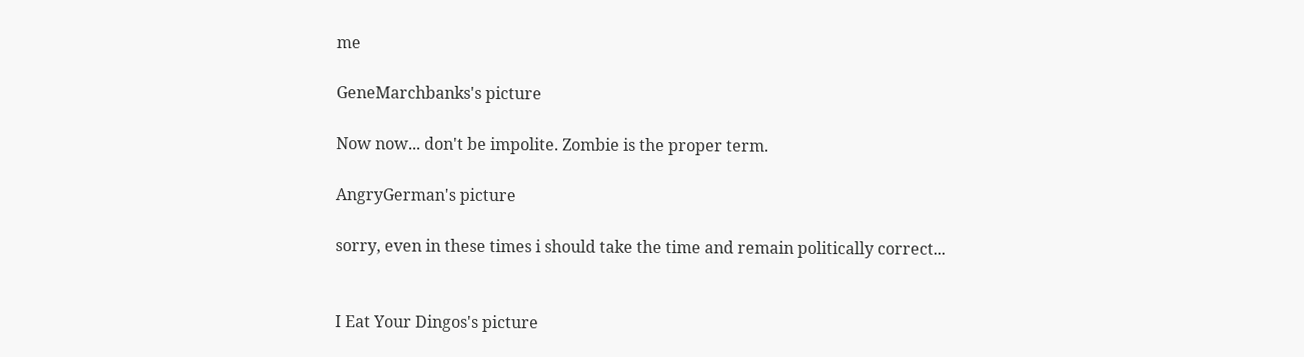me

GeneMarchbanks's picture

Now now... don't be impolite. Zombie is the proper term.

AngryGerman's picture

sorry, even in these times i should take the time and remain politically correct...


I Eat Your Dingos's picture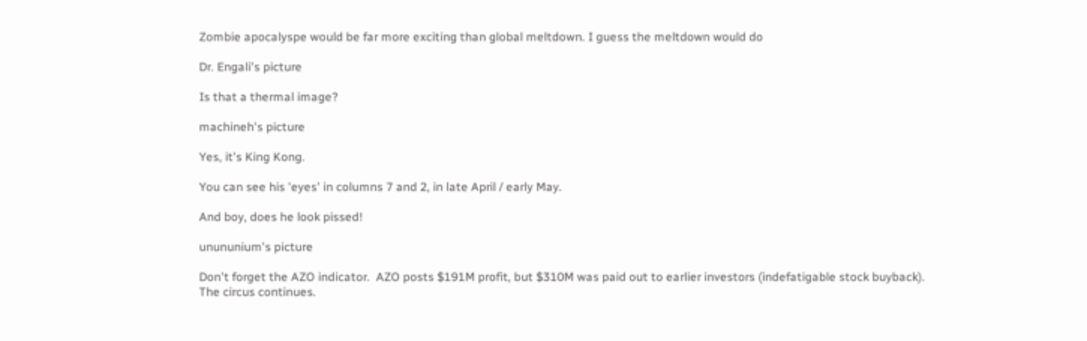Zombie apocalyspe would be far more exciting than global meltdown. I guess the meltdown would do

Dr. Engali's picture

Is that a thermal image?

machineh's picture

Yes, it's King Kong.

You can see his 'eyes' in columns 7 and 2, in late April / early May.

And boy, does he look pissed!

unununium's picture

Don't forget the AZO indicator.  AZO posts $191M profit, but $310M was paid out to earlier investors (indefatigable stock buyback).  The circus continues.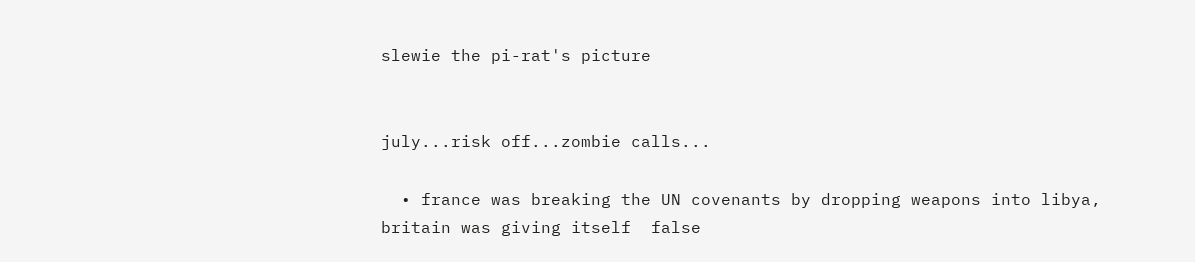slewie the pi-rat's picture


july...risk off...zombie calls...

  • france was breaking the UN covenants by dropping weapons into libya, britain was giving itself  false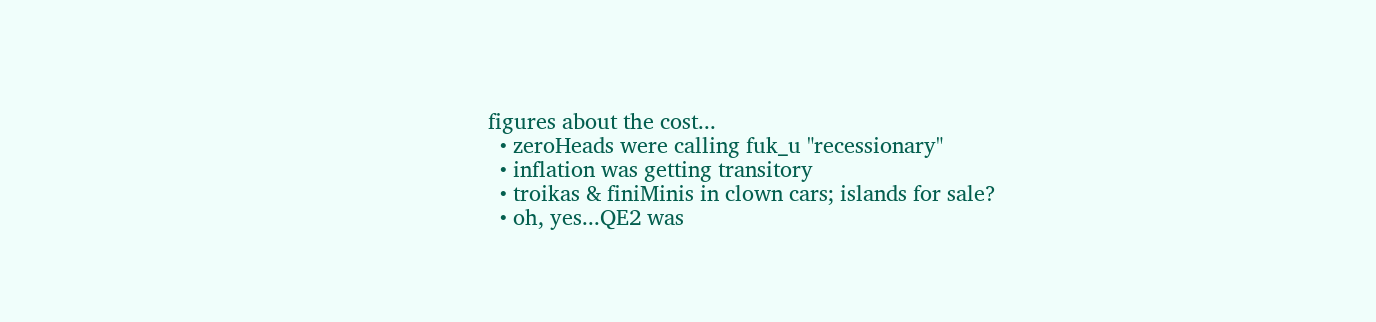figures about the cost...
  • zeroHeads were calling fuk_u "recessionary"
  • inflation was getting transitory
  • troikas & finiMinis in clown cars; islands for sale?
  • oh, yes...QE2 was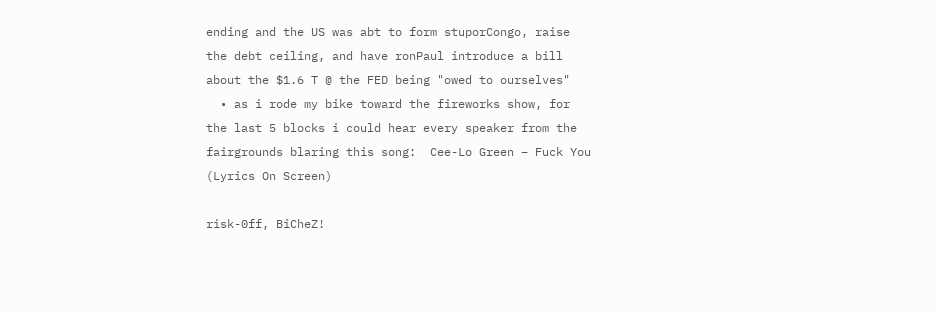ending and the US was abt to form stuporCongo, raise the debt ceiling, and have ronPaul introduce a bill about the $1.6 T @ the FED being "owed to ourselves"
  • as i rode my bike toward the fireworks show, for the last 5 blocks i could hear every speaker from the fairgrounds blaring this song:  Cee-Lo Green – Fuck You (Lyrics On Screen)

risk-0ff, BiCheZ!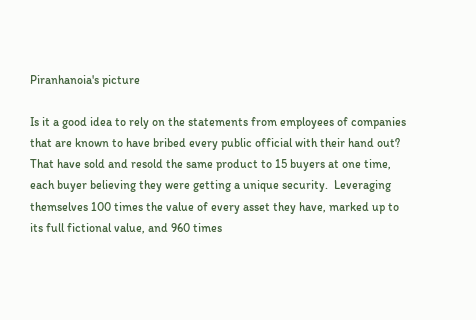Piranhanoia's picture

Is it a good idea to rely on the statements from employees of companies that are known to have bribed every public official with their hand out?  That have sold and resold the same product to 15 buyers at one time, each buyer believing they were getting a unique security.  Leveraging themselves 100 times the value of every asset they have, marked up to its full fictional value, and 960 times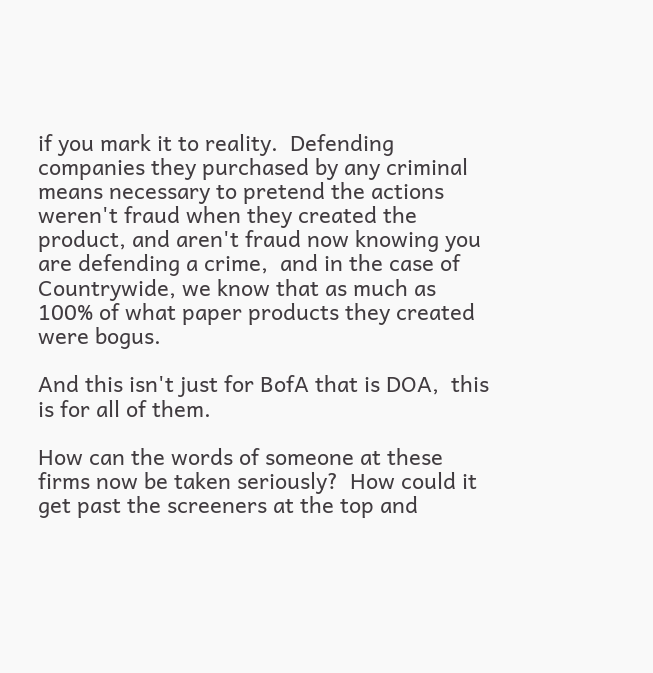if you mark it to reality.  Defending companies they purchased by any criminal means necessary to pretend the actions weren't fraud when they created the product, and aren't fraud now knowing you are defending a crime,  and in the case of Countrywide, we know that as much as 100% of what paper products they created were bogus.

And this isn't just for BofA that is DOA,  this is for all of them.

How can the words of someone at these firms now be taken seriously?  How could it get past the screeners at the top and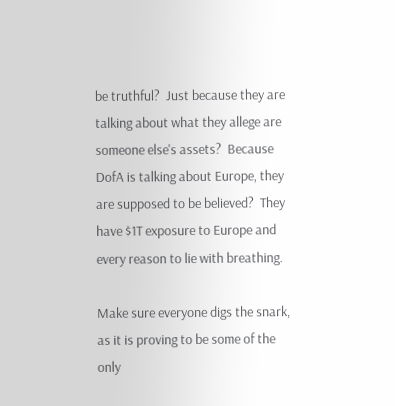be truthful?  Just because they are talking about what they allege are someone else's assets?  Because DofA is talking about Europe, they are supposed to be believed?  They have $1T exposure to Europe and every reason to lie with breathing.

Make sure everyone digs the snark, as it is proving to be some of the only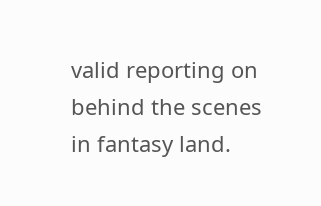valid reporting on behind the scenes in fantasy land.